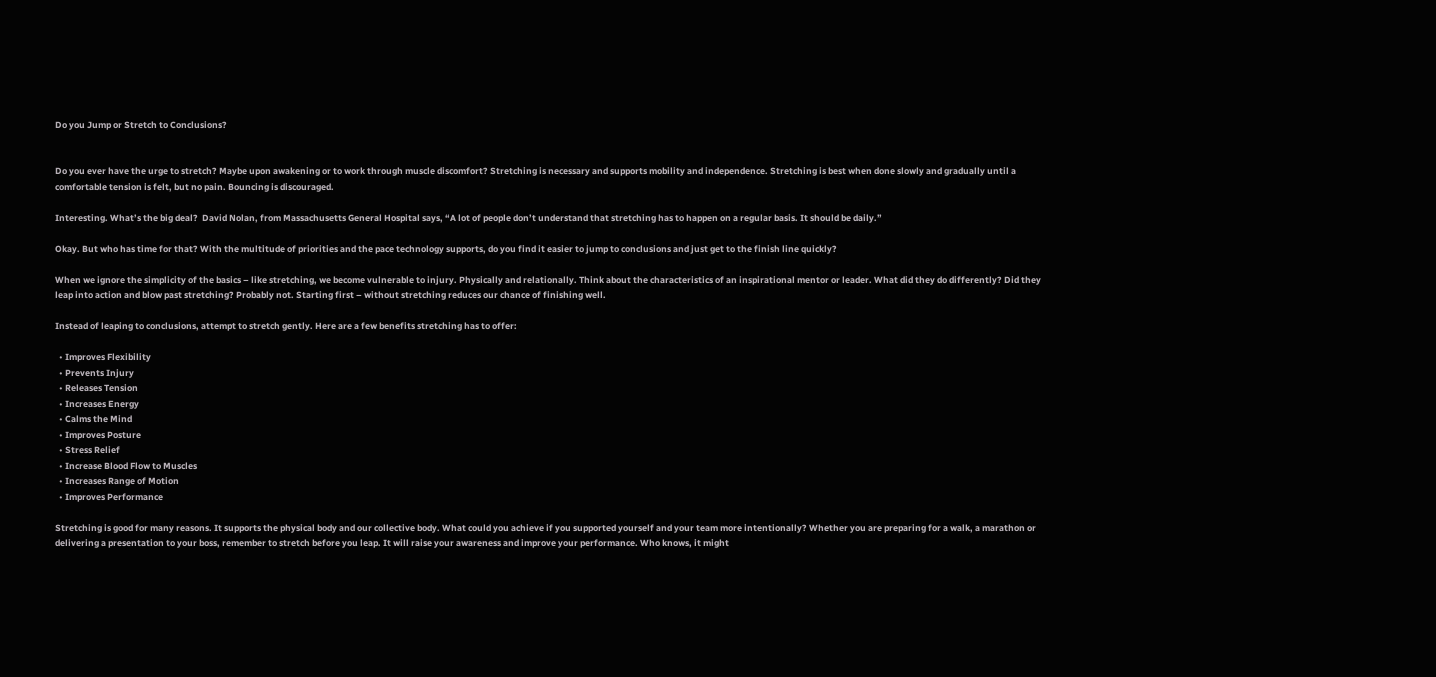Do you Jump or Stretch to Conclusions?


Do you ever have the urge to stretch? Maybe upon awakening or to work through muscle discomfort? Stretching is necessary and supports mobility and independence. Stretching is best when done slowly and gradually until a comfortable tension is felt, but no pain. Bouncing is discouraged.

Interesting. What’s the big deal?  David Nolan, from Massachusetts General Hospital says, “A lot of people don’t understand that stretching has to happen on a regular basis. It should be daily.”

Okay. But who has time for that? With the multitude of priorities and the pace technology supports, do you find it easier to jump to conclusions and just get to the finish line quickly?

When we ignore the simplicity of the basics – like stretching, we become vulnerable to injury. Physically and relationally. Think about the characteristics of an inspirational mentor or leader. What did they do differently? Did they leap into action and blow past stretching? Probably not. Starting first – without stretching reduces our chance of finishing well.

Instead of leaping to conclusions, attempt to stretch gently. Here are a few benefits stretching has to offer:

  • Improves Flexibility
  • Prevents Injury
  • Releases Tension
  • Increases Energy
  • Calms the Mind
  • Improves Posture
  • Stress Relief
  • Increase Blood Flow to Muscles
  • Increases Range of Motion
  • Improves Performance

Stretching is good for many reasons. It supports the physical body and our collective body. What could you achieve if you supported yourself and your team more intentionally? Whether you are preparing for a walk, a marathon or delivering a presentation to your boss, remember to stretch before you leap. It will raise your awareness and improve your performance. Who knows, it might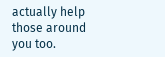actually help those around you too.